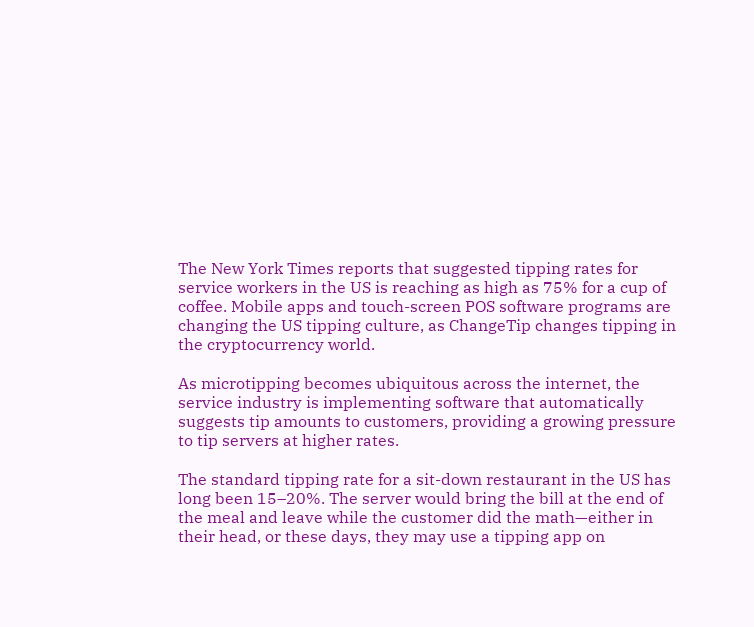The New York Times reports that suggested tipping rates for service workers in the US is reaching as high as 75% for a cup of coffee. Mobile apps and touch-screen POS software programs are changing the US tipping culture, as ChangeTip changes tipping in the cryptocurrency world.

As microtipping becomes ubiquitous across the internet, the service industry is implementing software that automatically suggests tip amounts to customers, providing a growing pressure to tip servers at higher rates.

The standard tipping rate for a sit-down restaurant in the US has long been 15–20%. The server would bring the bill at the end of the meal and leave while the customer did the math—either in their head, or these days, they may use a tipping app on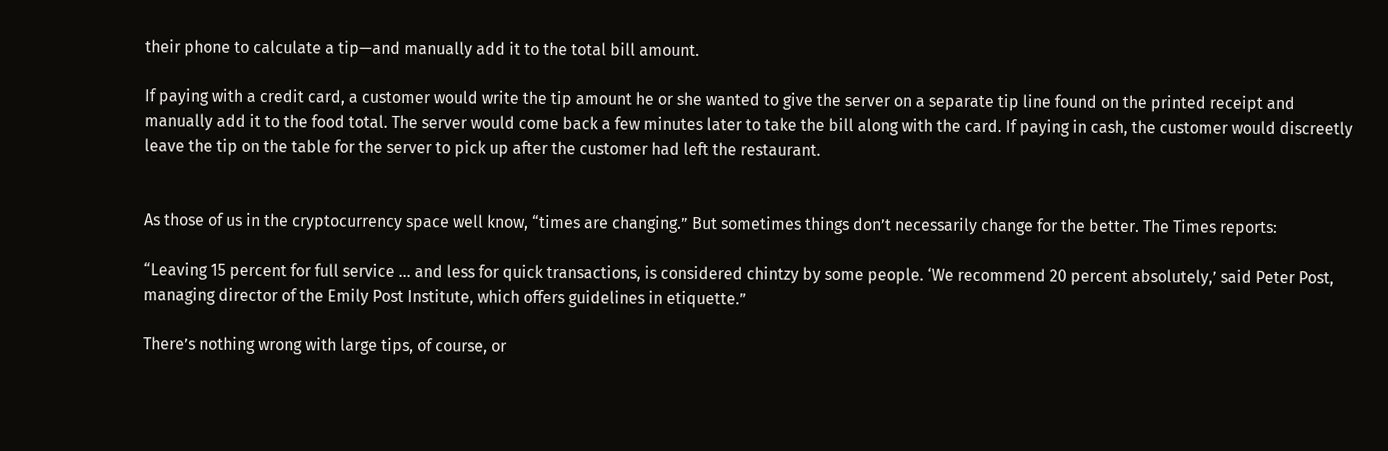their phone to calculate a tip—and manually add it to the total bill amount.

If paying with a credit card, a customer would write the tip amount he or she wanted to give the server on a separate tip line found on the printed receipt and manually add it to the food total. The server would come back a few minutes later to take the bill along with the card. If paying in cash, the customer would discreetly leave the tip on the table for the server to pick up after the customer had left the restaurant.


As those of us in the cryptocurrency space well know, “times are changing.” But sometimes things don’t necessarily change for the better. The Times reports:

“Leaving 15 percent for full service ... and less for quick transactions, is considered chintzy by some people. ‘We recommend 20 percent absolutely,’ said Peter Post, managing director of the Emily Post Institute, which offers guidelines in etiquette.”

There’s nothing wrong with large tips, of course, or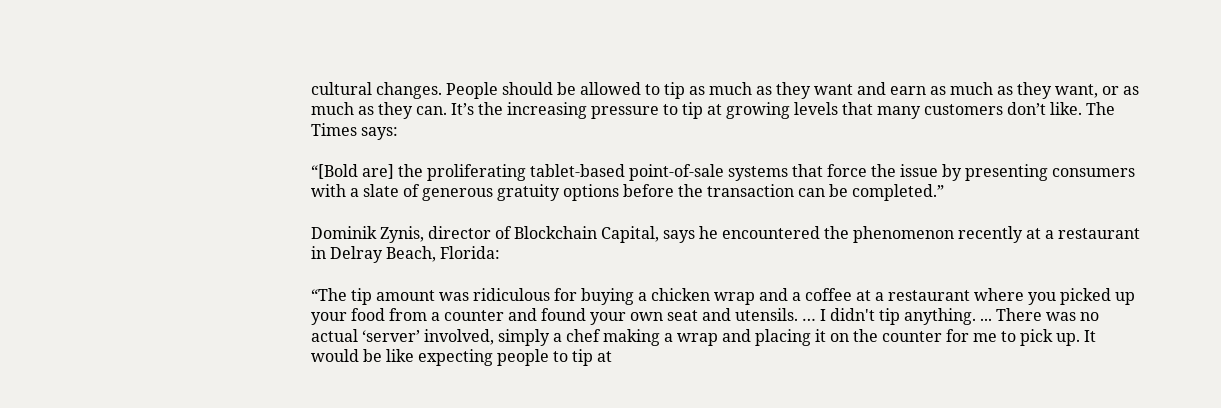cultural changes. People should be allowed to tip as much as they want and earn as much as they want, or as much as they can. It’s the increasing pressure to tip at growing levels that many customers don’t like. The Times says:

“[Bold are] the proliferating tablet-based point-of-sale systems that force the issue by presenting consumers with a slate of generous gratuity options before the transaction can be completed.”

Dominik Zynis, director of Blockchain Capital, says he encountered the phenomenon recently at a restaurant in Delray Beach, Florida:

“The tip amount was ridiculous for buying a chicken wrap and a coffee at a restaurant where you picked up your food from a counter and found your own seat and utensils. … I didn't tip anything. ... There was no actual ‘server’ involved, simply a chef making a wrap and placing it on the counter for me to pick up. It would be like expecting people to tip at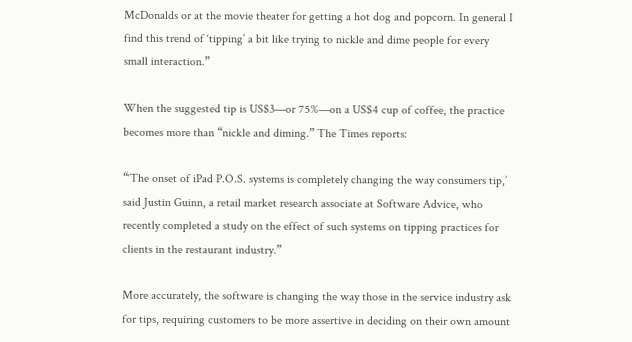McDonalds or at the movie theater for getting a hot dog and popcorn. In general I find this trend of ‘tipping’ a bit like trying to nickle and dime people for every small interaction.”

When the suggested tip is US$3—or 75%—on a US$4 cup of coffee, the practice becomes more than “nickle and diming.” The Times reports:

“‘The onset of iPad P.O.S. systems is completely changing the way consumers tip,’ said Justin Guinn, a retail market research associate at Software Advice, who recently completed a study on the effect of such systems on tipping practices for clients in the restaurant industry.”

More accurately, the software is changing the way those in the service industry ask for tips, requiring customers to be more assertive in deciding on their own amount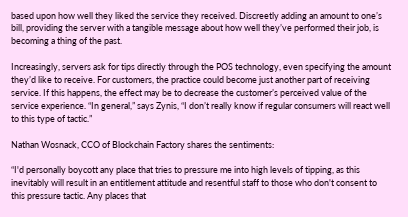based upon how well they liked the service they received. Discreetly adding an amount to one’s bill, providing the server with a tangible message about how well they’ve performed their job, is becoming a thing of the past.

Increasingly, servers ask for tips directly through the POS technology, even specifying the amount they’d like to receive. For customers, the practice could become just another part of receiving service. If this happens, the effect may be to decrease the customer’s perceived value of the service experience. “In general,” says Zynis, “I don’t really know if regular consumers will react well to this type of tactic.”

Nathan Wosnack, CCO of Blockchain Factory shares the sentiments:

“I'd personally boycott any place that tries to pressure me into high levels of tipping, as this inevitably will result in an entitlement attitude and resentful staff to those who don't consent to this pressure tactic. Any places that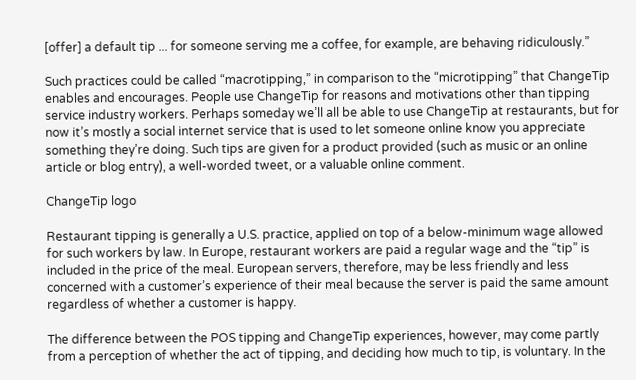[offer] a default tip ... for someone serving me a coffee, for example, are behaving ridiculously.”

Such practices could be called “macrotipping,” in comparison to the “microtipping” that ChangeTip enables and encourages. People use ChangeTip for reasons and motivations other than tipping service industry workers. Perhaps someday we’ll all be able to use ChangeTip at restaurants, but for now it’s mostly a social internet service that is used to let someone online know you appreciate something they’re doing. Such tips are given for a product provided (such as music or an online article or blog entry), a well-worded tweet, or a valuable online comment.

ChangeTip logo

Restaurant tipping is generally a U.S. practice, applied on top of a below-minimum wage allowed for such workers by law. In Europe, restaurant workers are paid a regular wage and the “tip” is included in the price of the meal. European servers, therefore, may be less friendly and less concerned with a customer’s experience of their meal because the server is paid the same amount regardless of whether a customer is happy.

The difference between the POS tipping and ChangeTip experiences, however, may come partly from a perception of whether the act of tipping, and deciding how much to tip, is voluntary. In the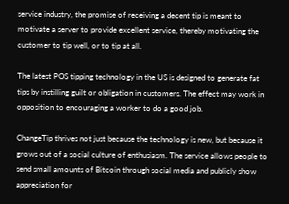service industry, the promise of receiving a decent tip is meant to motivate a server to provide excellent service, thereby motivating the customer to tip well, or to tip at all.

The latest POS tipping technology in the US is designed to generate fat tips by instilling guilt or obligation in customers. The effect may work in opposition to encouraging a worker to do a good job.

ChangeTip thrives not just because the technology is new, but because it grows out of a social culture of enthusiasm. The service allows people to send small amounts of Bitcoin through social media and publicly show appreciation for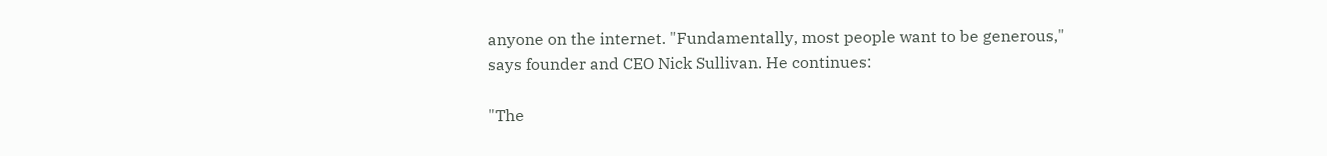anyone on the internet. "Fundamentally, most people want to be generous," says founder and CEO Nick Sullivan. He continues:

"The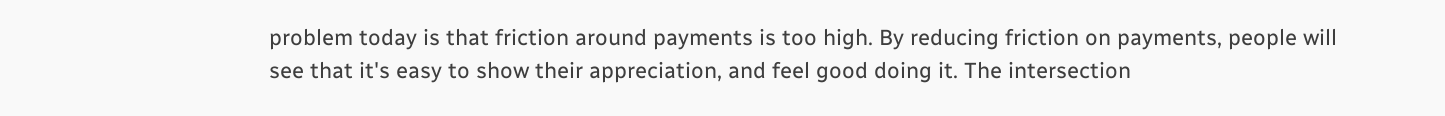problem today is that friction around payments is too high. By reducing friction on payments, people will see that it's easy to show their appreciation, and feel good doing it. The intersection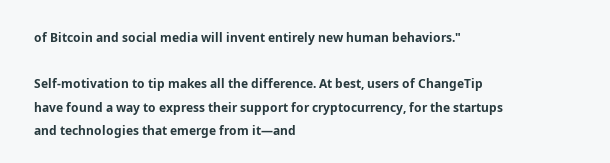of Bitcoin and social media will invent entirely new human behaviors."

Self-motivation to tip makes all the difference. At best, users of ChangeTip have found a way to express their support for cryptocurrency, for the startups and technologies that emerge from it—and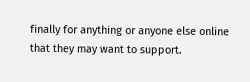finally for anything or anyone else online that they may want to support.